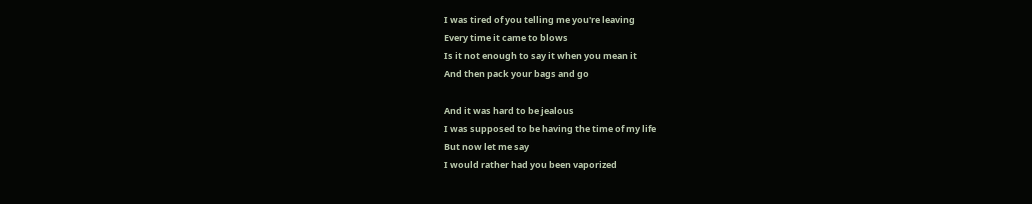I was tired of you telling me you're leaving
Every time it came to blows
Is it not enough to say it when you mean it
And then pack your bags and go

And it was hard to be jealous
I was supposed to be having the time of my life
But now let me say
I would rather had you been vaporized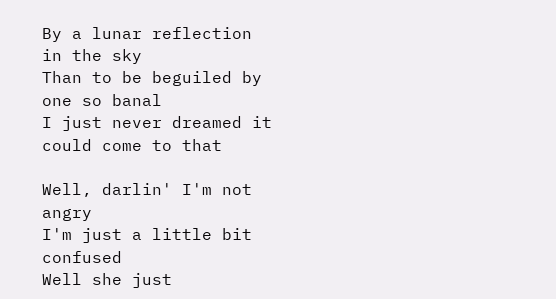By a lunar reflection in the sky
Than to be beguiled by one so banal
I just never dreamed it could come to that

Well, darlin' I'm not angry
I'm just a little bit confused
Well she just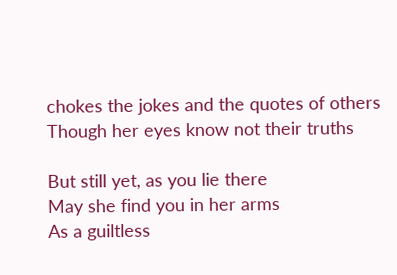chokes the jokes and the quotes of others
Though her eyes know not their truths

But still yet, as you lie there
May she find you in her arms
As a guiltless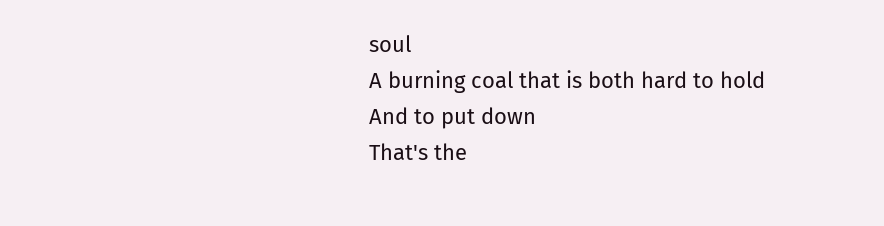soul
A burning coal that is both hard to hold
And to put down
That's the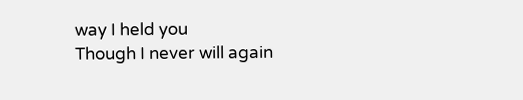way I held you
Though I never will again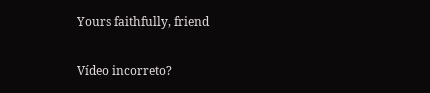Yours faithfully, friend

Vídeo incorreto?